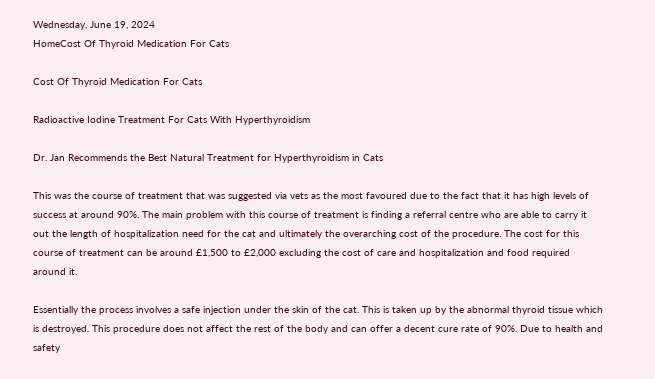Wednesday, June 19, 2024
HomeCost Of Thyroid Medication For Cats

Cost Of Thyroid Medication For Cats

Radioactive Iodine Treatment For Cats With Hyperthyroidism

Dr. Jan Recommends the Best Natural Treatment for Hyperthyroidism in Cats

This was the course of treatment that was suggested via vets as the most favoured due to the fact that it has high levels of success at around 90%. The main problem with this course of treatment is finding a referral centre who are able to carry it out the length of hospitalization need for the cat and ultimately the overarching cost of the procedure. The cost for this course of treatment can be around £1,500 to £2,000 excluding the cost of care and hospitalization and food required around it.

Essentially the process involves a safe injection under the skin of the cat. This is taken up by the abnormal thyroid tissue which is destroyed. This procedure does not affect the rest of the body and can offer a decent cure rate of 90%. Due to health and safety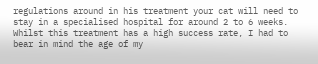regulations around in his treatment your cat will need to stay in a specialised hospital for around 2 to 6 weeks. Whilst this treatment has a high success rate, I had to bear in mind the age of my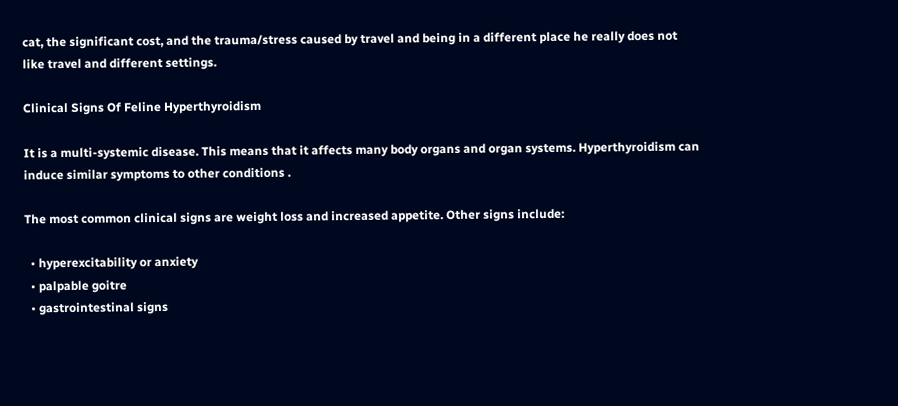cat, the significant cost, and the trauma/stress caused by travel and being in a different place he really does not like travel and different settings.

Clinical Signs Of Feline Hyperthyroidism

It is a multi-systemic disease. This means that it affects many body organs and organ systems. Hyperthyroidism can induce similar symptoms to other conditions .

The most common clinical signs are weight loss and increased appetite. Other signs include:

  • hyperexcitability or anxiety
  • palpable goitre
  • gastrointestinal signs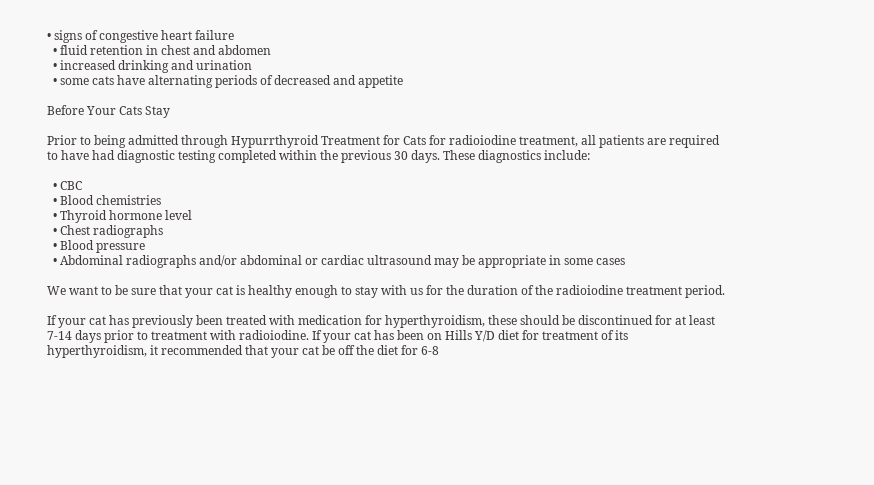• signs of congestive heart failure
  • fluid retention in chest and abdomen
  • increased drinking and urination
  • some cats have alternating periods of decreased and appetite

Before Your Cats Stay

Prior to being admitted through Hypurrthyroid Treatment for Cats for radioiodine treatment, all patients are required to have had diagnostic testing completed within the previous 30 days. These diagnostics include:

  • CBC
  • Blood chemistries
  • Thyroid hormone level
  • Chest radiographs
  • Blood pressure
  • Abdominal radiographs and/or abdominal or cardiac ultrasound may be appropriate in some cases

We want to be sure that your cat is healthy enough to stay with us for the duration of the radioiodine treatment period.

If your cat has previously been treated with medication for hyperthyroidism, these should be discontinued for at least 7-14 days prior to treatment with radioiodine. If your cat has been on Hills Y/D diet for treatment of its hyperthyroidism, it recommended that your cat be off the diet for 6-8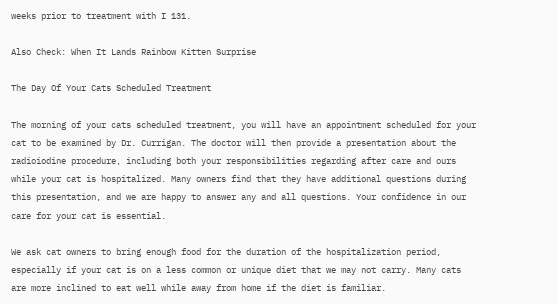weeks prior to treatment with I 131.

Also Check: When It Lands Rainbow Kitten Surprise

The Day Of Your Cats Scheduled Treatment

The morning of your cats scheduled treatment, you will have an appointment scheduled for your cat to be examined by Dr. Currigan. The doctor will then provide a presentation about the radioiodine procedure, including both your responsibilities regarding after care and ours while your cat is hospitalized. Many owners find that they have additional questions during this presentation, and we are happy to answer any and all questions. Your confidence in our care for your cat is essential.

We ask cat owners to bring enough food for the duration of the hospitalization period, especially if your cat is on a less common or unique diet that we may not carry. Many cats are more inclined to eat well while away from home if the diet is familiar.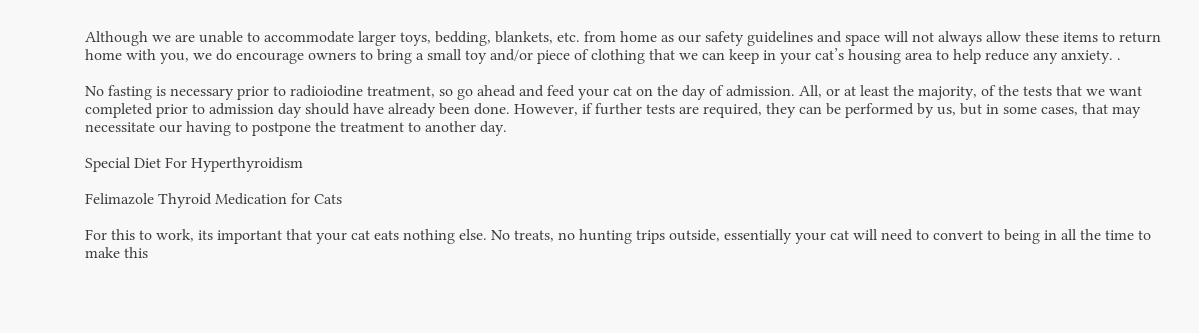Although we are unable to accommodate larger toys, bedding, blankets, etc. from home as our safety guidelines and space will not always allow these items to return home with you, we do encourage owners to bring a small toy and/or piece of clothing that we can keep in your cat’s housing area to help reduce any anxiety. .

No fasting is necessary prior to radioiodine treatment, so go ahead and feed your cat on the day of admission. All, or at least the majority, of the tests that we want completed prior to admission day should have already been done. However, if further tests are required, they can be performed by us, but in some cases, that may necessitate our having to postpone the treatment to another day.

Special Diet For Hyperthyroidism

Felimazole Thyroid Medication for Cats

For this to work, its important that your cat eats nothing else. No treats, no hunting trips outside, essentially your cat will need to convert to being in all the time to make this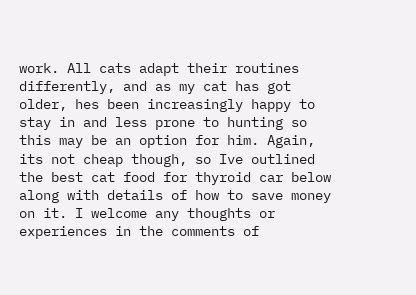work. All cats adapt their routines differently, and as my cat has got older, hes been increasingly happy to stay in and less prone to hunting so this may be an option for him. Again, its not cheap though, so Ive outlined the best cat food for thyroid car below along with details of how to save money on it. I welcome any thoughts or experiences in the comments of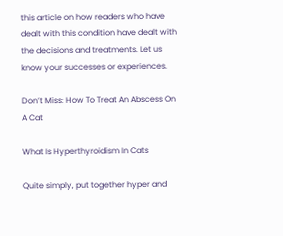this article on how readers who have dealt with this condition have dealt with the decisions and treatments. Let us know your successes or experiences.

Don’t Miss: How To Treat An Abscess On A Cat

What Is Hyperthyroidism In Cats

Quite simply, put together hyper and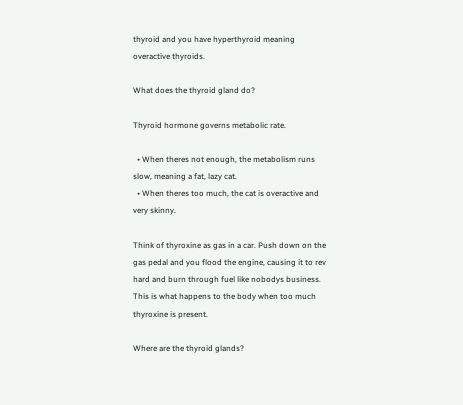thyroid and you have hyperthyroid meaning overactive thyroids.

What does the thyroid gland do?

Thyroid hormone governs metabolic rate.

  • When theres not enough, the metabolism runs slow, meaning a fat, lazy cat.
  • When theres too much, the cat is overactive and very skinny.

Think of thyroxine as gas in a car. Push down on the gas pedal and you flood the engine, causing it to rev hard and burn through fuel like nobodys business. This is what happens to the body when too much thyroxine is present.

Where are the thyroid glands?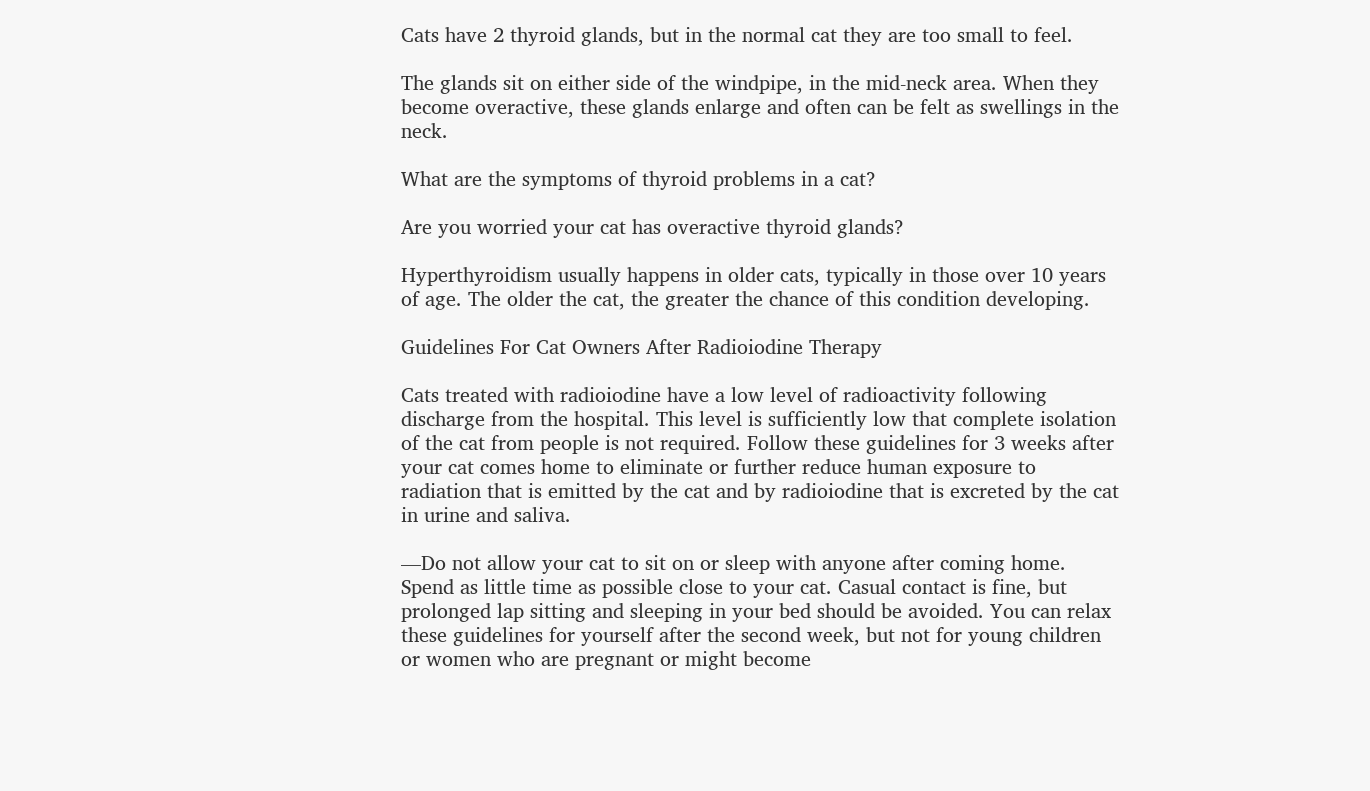Cats have 2 thyroid glands, but in the normal cat they are too small to feel.

The glands sit on either side of the windpipe, in the mid-neck area. When they become overactive, these glands enlarge and often can be felt as swellings in the neck.

What are the symptoms of thyroid problems in a cat?

Are you worried your cat has overactive thyroid glands?

Hyperthyroidism usually happens in older cats, typically in those over 10 years of age. The older the cat, the greater the chance of this condition developing.

Guidelines For Cat Owners After Radioiodine Therapy

Cats treated with radioiodine have a low level of radioactivity following discharge from the hospital. This level is sufficiently low that complete isolation of the cat from people is not required. Follow these guidelines for 3 weeks after your cat comes home to eliminate or further reduce human exposure to radiation that is emitted by the cat and by radioiodine that is excreted by the cat in urine and saliva.

—Do not allow your cat to sit on or sleep with anyone after coming home. Spend as little time as possible close to your cat. Casual contact is fine, but prolonged lap sitting and sleeping in your bed should be avoided. You can relax these guidelines for yourself after the second week, but not for young children or women who are pregnant or might become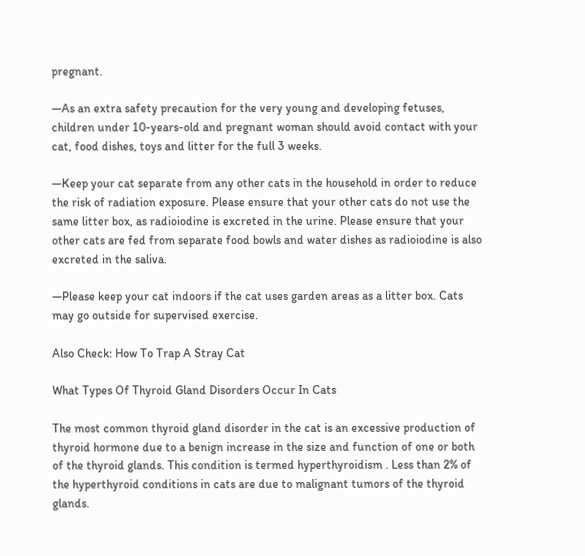pregnant.

—As an extra safety precaution for the very young and developing fetuses, children under 10-years-old and pregnant woman should avoid contact with your cat, food dishes, toys and litter for the full 3 weeks.

—Keep your cat separate from any other cats in the household in order to reduce the risk of radiation exposure. Please ensure that your other cats do not use the same litter box, as radioiodine is excreted in the urine. Please ensure that your other cats are fed from separate food bowls and water dishes as radioiodine is also excreted in the saliva.

—Please keep your cat indoors if the cat uses garden areas as a litter box. Cats may go outside for supervised exercise.

Also Check: How To Trap A Stray Cat

What Types Of Thyroid Gland Disorders Occur In Cats

The most common thyroid gland disorder in the cat is an excessive production of thyroid hormone due to a benign increase in the size and function of one or both of the thyroid glands. This condition is termed hyperthyroidism . Less than 2% of the hyperthyroid conditions in cats are due to malignant tumors of the thyroid glands.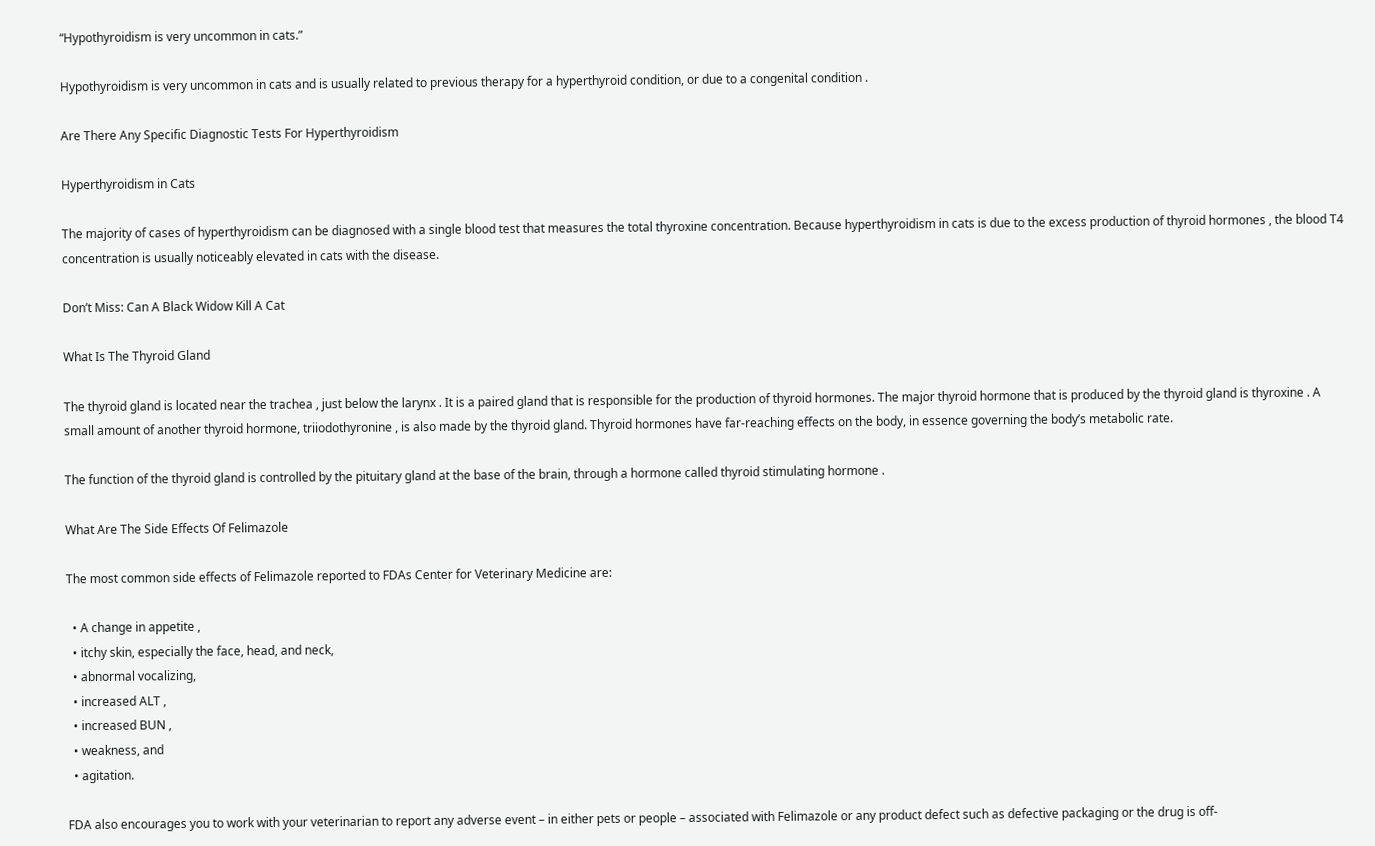“Hypothyroidism is very uncommon in cats.”

Hypothyroidism is very uncommon in cats and is usually related to previous therapy for a hyperthyroid condition, or due to a congenital condition .

Are There Any Specific Diagnostic Tests For Hyperthyroidism

Hyperthyroidism in Cats

The majority of cases of hyperthyroidism can be diagnosed with a single blood test that measures the total thyroxine concentration. Because hyperthyroidism in cats is due to the excess production of thyroid hormones , the blood T4 concentration is usually noticeably elevated in cats with the disease.

Don’t Miss: Can A Black Widow Kill A Cat

What Is The Thyroid Gland

The thyroid gland is located near the trachea , just below the larynx . It is a paired gland that is responsible for the production of thyroid hormones. The major thyroid hormone that is produced by the thyroid gland is thyroxine . A small amount of another thyroid hormone, triiodothyronine , is also made by the thyroid gland. Thyroid hormones have far-reaching effects on the body, in essence governing the body’s metabolic rate.

The function of the thyroid gland is controlled by the pituitary gland at the base of the brain, through a hormone called thyroid stimulating hormone .

What Are The Side Effects Of Felimazole

The most common side effects of Felimazole reported to FDAs Center for Veterinary Medicine are:

  • A change in appetite ,
  • itchy skin, especially the face, head, and neck,
  • abnormal vocalizing,
  • increased ALT ,
  • increased BUN ,
  • weakness, and
  • agitation.

FDA also encourages you to work with your veterinarian to report any adverse event – in either pets or people – associated with Felimazole or any product defect such as defective packaging or the drug is off-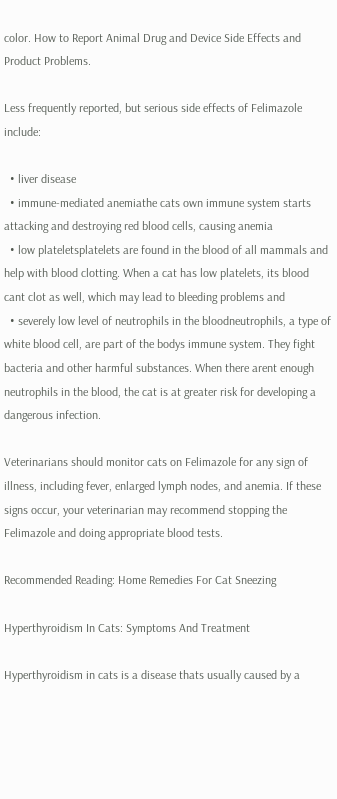color. How to Report Animal Drug and Device Side Effects and Product Problems.

Less frequently reported, but serious side effects of Felimazole include:

  • liver disease
  • immune-mediated anemiathe cats own immune system starts attacking and destroying red blood cells, causing anemia
  • low plateletsplatelets are found in the blood of all mammals and help with blood clotting. When a cat has low platelets, its blood cant clot as well, which may lead to bleeding problems and
  • severely low level of neutrophils in the bloodneutrophils, a type of white blood cell, are part of the bodys immune system. They fight bacteria and other harmful substances. When there arent enough neutrophils in the blood, the cat is at greater risk for developing a dangerous infection.

Veterinarians should monitor cats on Felimazole for any sign of illness, including fever, enlarged lymph nodes, and anemia. If these signs occur, your veterinarian may recommend stopping the Felimazole and doing appropriate blood tests.

Recommended Reading: Home Remedies For Cat Sneezing

Hyperthyroidism In Cats: Symptoms And Treatment

Hyperthyroidism in cats is a disease thats usually caused by a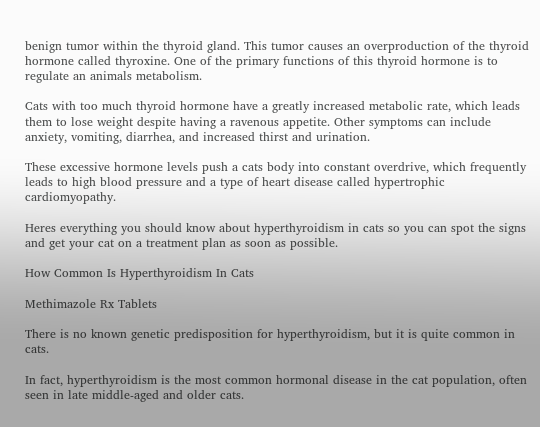benign tumor within the thyroid gland. This tumor causes an overproduction of the thyroid hormone called thyroxine. One of the primary functions of this thyroid hormone is to regulate an animals metabolism.

Cats with too much thyroid hormone have a greatly increased metabolic rate, which leads them to lose weight despite having a ravenous appetite. Other symptoms can include anxiety, vomiting, diarrhea, and increased thirst and urination.

These excessive hormone levels push a cats body into constant overdrive, which frequently leads to high blood pressure and a type of heart disease called hypertrophic cardiomyopathy.

Heres everything you should know about hyperthyroidism in cats so you can spot the signs and get your cat on a treatment plan as soon as possible.

How Common Is Hyperthyroidism In Cats

Methimazole Rx Tablets

There is no known genetic predisposition for hyperthyroidism, but it is quite common in cats.

In fact, hyperthyroidism is the most common hormonal disease in the cat population, often seen in late middle-aged and older cats.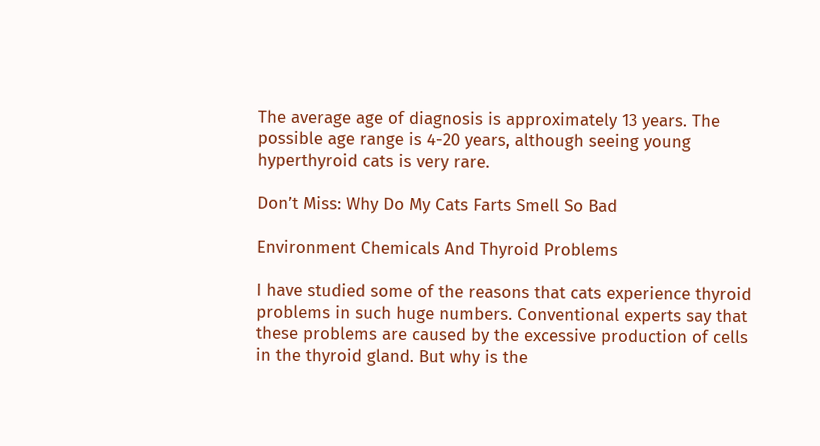The average age of diagnosis is approximately 13 years. The possible age range is 4-20 years, although seeing young hyperthyroid cats is very rare.

Don’t Miss: Why Do My Cats Farts Smell So Bad

Environment Chemicals And Thyroid Problems

I have studied some of the reasons that cats experience thyroid problems in such huge numbers. Conventional experts say that these problems are caused by the excessive production of cells in the thyroid gland. But why is the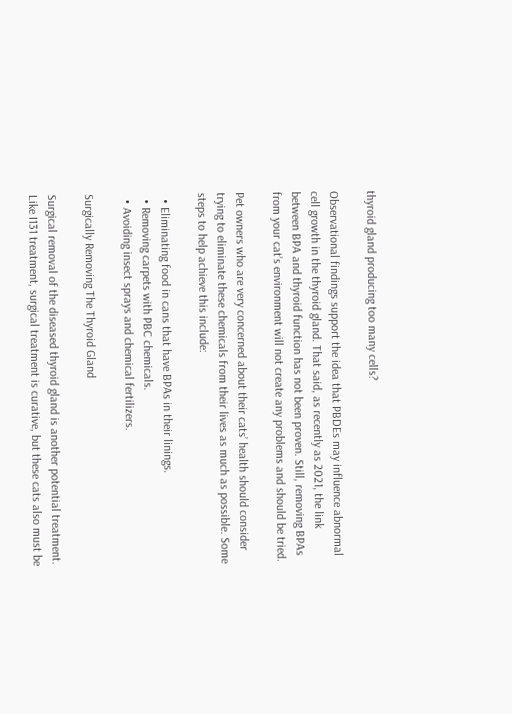thyroid gland producing too many cells?

Observational findings support the idea that PBDEs may influence abnormal cell growth in the thyroid gland. That said, as recently as 2021, the link between BPA and thyroid function has not been proven. Still, removing BPAs from your cat’s environment will not create any problems and should be tried.

Pet owners who are very concerned about their cats’ health should consider trying to eliminate these chemicals from their lives as much as possible. Some steps to help achieve this include:

  • Eliminating food in cans that have BPAs in their linings.
  • Removing carpets with PBC chemicals.
  • Avoiding insect sprays and chemical fertilizers.

Surgically Removing The Thyroid Gland

Surgical removal of the diseased thyroid gland is another potential treatment. Like I131 treatment, surgical treatment is curative, but these cats also must be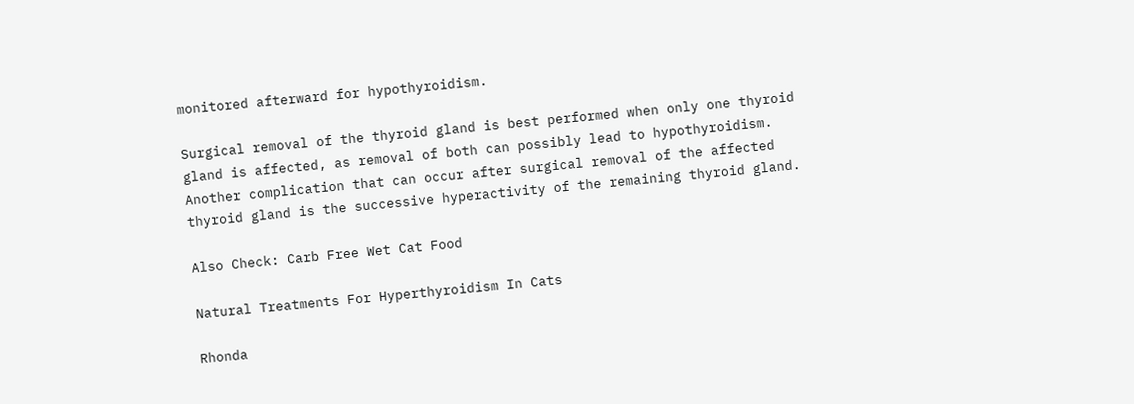monitored afterward for hypothyroidism.

Surgical removal of the thyroid gland is best performed when only one thyroid gland is affected, as removal of both can possibly lead to hypothyroidism. Another complication that can occur after surgical removal of the affected thyroid gland is the successive hyperactivity of the remaining thyroid gland.

Also Check: Carb Free Wet Cat Food

Natural Treatments For Hyperthyroidism In Cats

Rhonda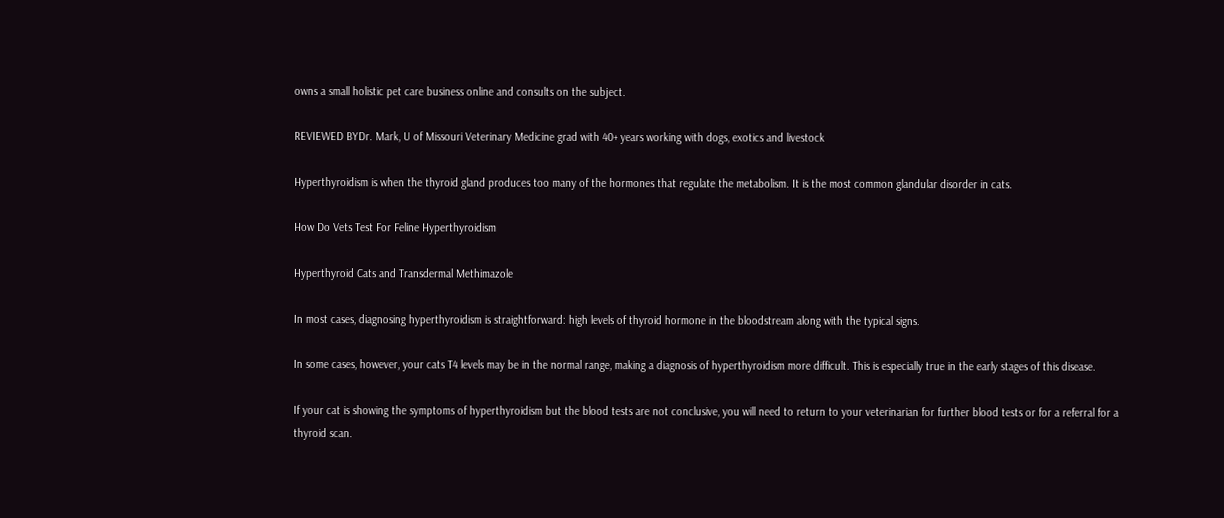owns a small holistic pet care business online and consults on the subject.

REVIEWED BYDr. Mark, U of Missouri Veterinary Medicine grad with 40+ years working with dogs, exotics and livestock

Hyperthyroidism is when the thyroid gland produces too many of the hormones that regulate the metabolism. It is the most common glandular disorder in cats.

How Do Vets Test For Feline Hyperthyroidism

Hyperthyroid Cats and Transdermal Methimazole

In most cases, diagnosing hyperthyroidism is straightforward: high levels of thyroid hormone in the bloodstream along with the typical signs.

In some cases, however, your cats T4 levels may be in the normal range, making a diagnosis of hyperthyroidism more difficult. This is especially true in the early stages of this disease.

If your cat is showing the symptoms of hyperthyroidism but the blood tests are not conclusive, you will need to return to your veterinarian for further blood tests or for a referral for a thyroid scan.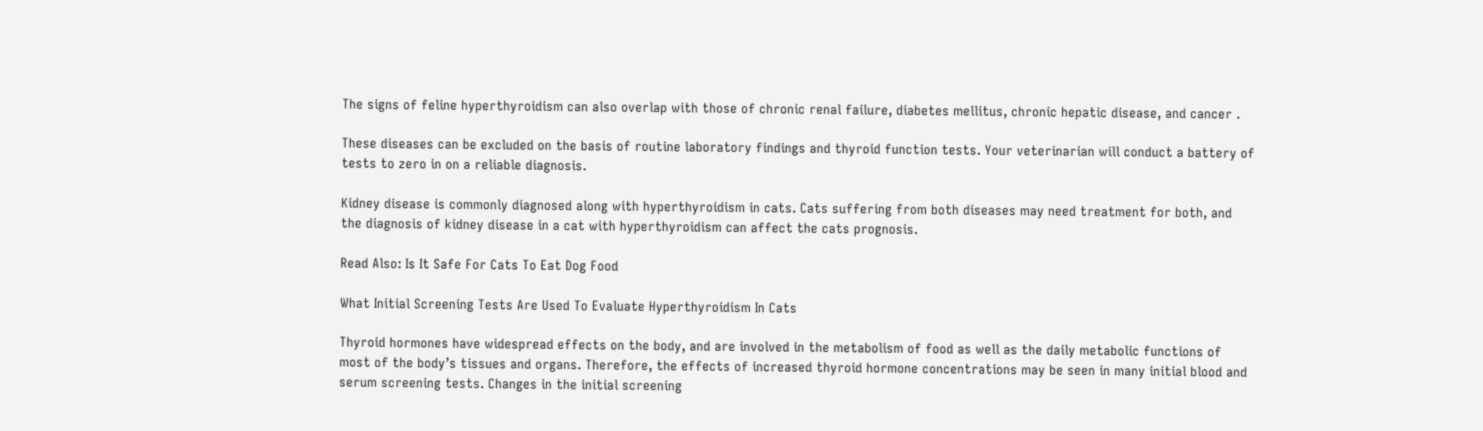The signs of feline hyperthyroidism can also overlap with those of chronic renal failure, diabetes mellitus, chronic hepatic disease, and cancer .

These diseases can be excluded on the basis of routine laboratory findings and thyroid function tests. Your veterinarian will conduct a battery of tests to zero in on a reliable diagnosis.

Kidney disease is commonly diagnosed along with hyperthyroidism in cats. Cats suffering from both diseases may need treatment for both, and the diagnosis of kidney disease in a cat with hyperthyroidism can affect the cats prognosis.

Read Also: Is It Safe For Cats To Eat Dog Food

What Initial Screening Tests Are Used To Evaluate Hyperthyroidism In Cats

Thyroid hormones have widespread effects on the body, and are involved in the metabolism of food as well as the daily metabolic functions of most of the body’s tissues and organs. Therefore, the effects of increased thyroid hormone concentrations may be seen in many initial blood and serum screening tests. Changes in the initial screening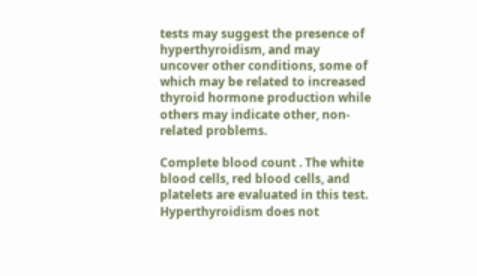tests may suggest the presence of hyperthyroidism, and may uncover other conditions, some of which may be related to increased thyroid hormone production while others may indicate other, non-related problems.

Complete blood count . The white blood cells, red blood cells, and platelets are evaluated in this test. Hyperthyroidism does not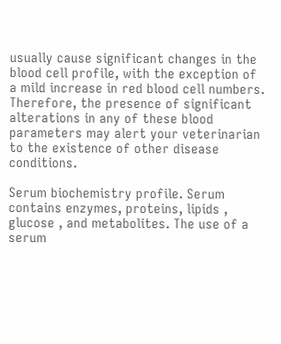usually cause significant changes in the blood cell profile, with the exception of a mild increase in red blood cell numbers. Therefore, the presence of significant alterations in any of these blood parameters may alert your veterinarian to the existence of other disease conditions.

Serum biochemistry profile. Serum contains enzymes, proteins, lipids , glucose , and metabolites. The use of a serum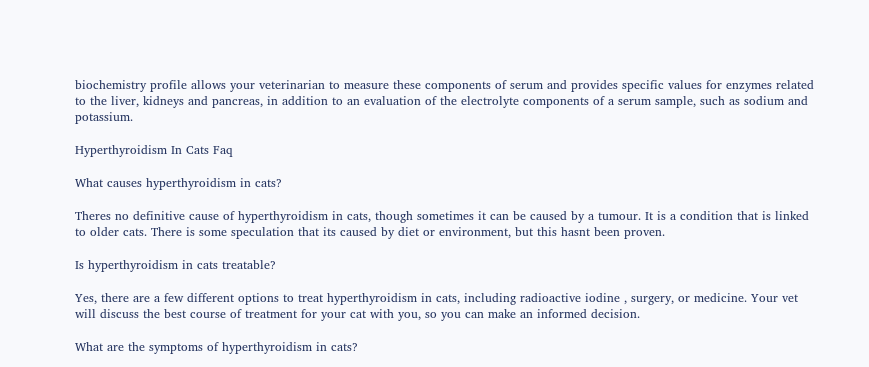biochemistry profile allows your veterinarian to measure these components of serum and provides specific values for enzymes related to the liver, kidneys and pancreas, in addition to an evaluation of the electrolyte components of a serum sample, such as sodium and potassium.

Hyperthyroidism In Cats Faq

What causes hyperthyroidism in cats?

Theres no definitive cause of hyperthyroidism in cats, though sometimes it can be caused by a tumour. It is a condition that is linked to older cats. There is some speculation that its caused by diet or environment, but this hasnt been proven.

Is hyperthyroidism in cats treatable?

Yes, there are a few different options to treat hyperthyroidism in cats, including radioactive iodine , surgery, or medicine. Your vet will discuss the best course of treatment for your cat with you, so you can make an informed decision.

What are the symptoms of hyperthyroidism in cats?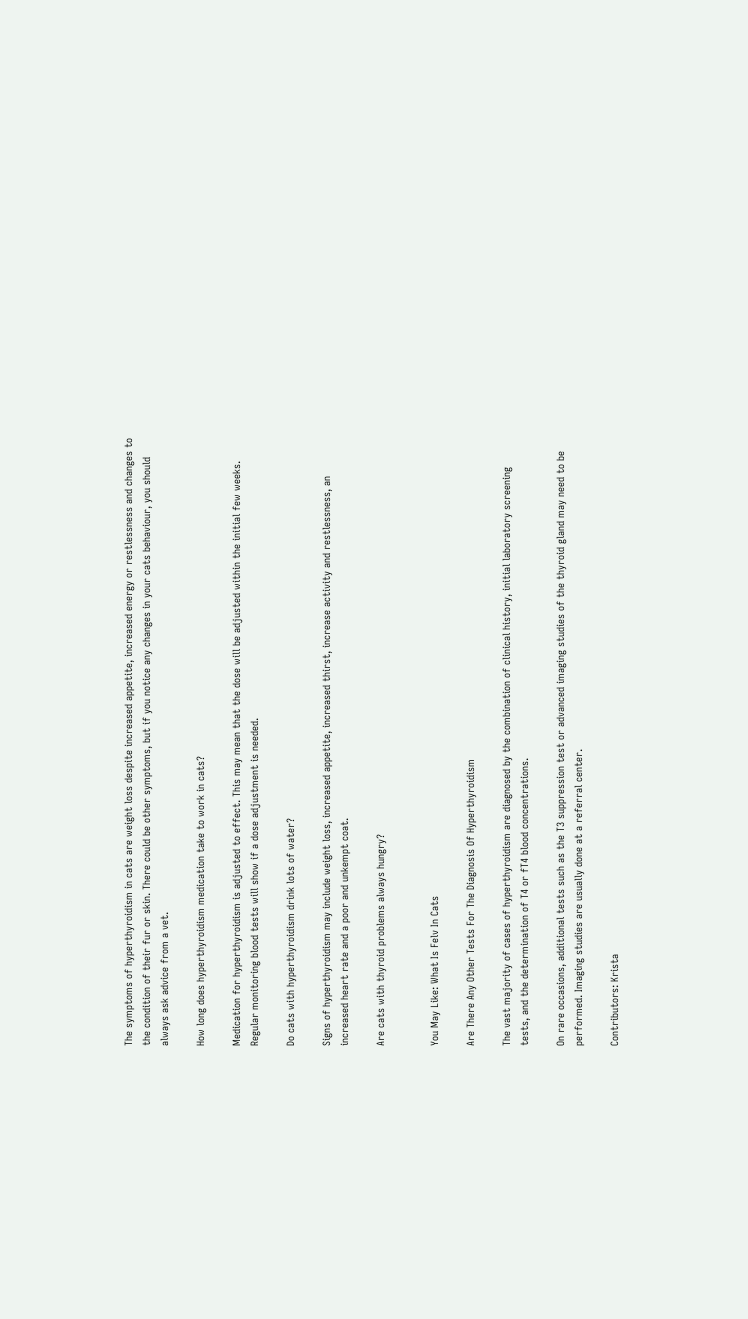The symptoms of hyperthyroidism in cats are weight loss despite increased appetite, increased energy or restlessness and changes to the condition of their fur or skin. There could be other symptoms, but if you notice any changes in your cats behaviour, you should always ask advice from a vet.

How long does hyperthyroidism medication take to work in cats?

Medication for hyperthyroidism is adjusted to effect. This may mean that the dose will be adjusted within the initial few weeks. Regular monitoring blood tests will show if a dose adjustment is needed.

Do cats with hyperthyroidism drink lots of water?

Signs of hyperthyroidism may include weight loss, increased appetite, increased thirst, increase activity and restlessness, an increased heart rate and a poor and unkempt coat.

Are cats with thyroid problems always hungry?


You May Like: What Is Felv In Cats

Are There Any Other Tests For The Diagnosis Of Hyperthyroidism

The vast majority of cases of hyperthyroidism are diagnosed by the combination of clinical history, initial laboratory screening tests, and the determination of T4 or fT4 blood concentrations.

On rare occasions, additional tests such as the T3 suppression test or advanced imaging studies of the thyroid gland may need to be performed. Imaging studies are usually done at a referral center.

Contributors: Krista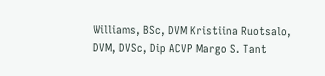Williams, BSc, DVM Kristiina Ruotsalo, DVM, DVSc, Dip ACVP Margo S. Tant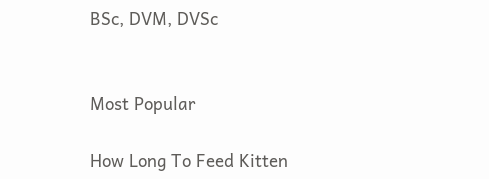BSc, DVM, DVSc


Most Popular

How Long To Feed Kitten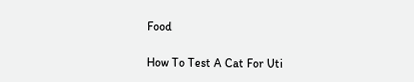Food

How To Test A Cat For Uti